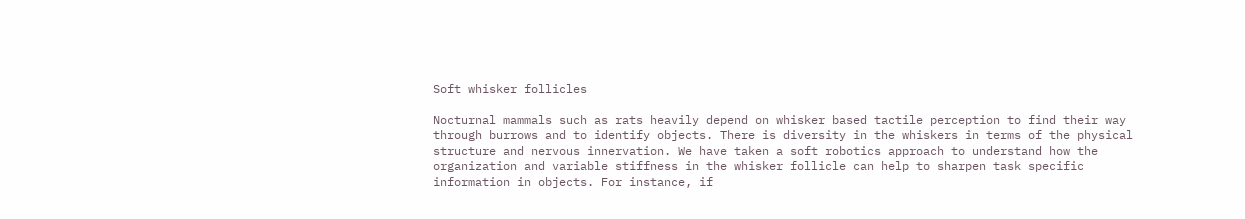Soft whisker follicles

Nocturnal mammals such as rats heavily depend on whisker based tactile perception to find their way through burrows and to identify objects. There is diversity in the whiskers in terms of the physical structure and nervous innervation. We have taken a soft robotics approach to understand how the organization and variable stiffness in the whisker follicle can help to sharpen task specific information in objects. For instance, if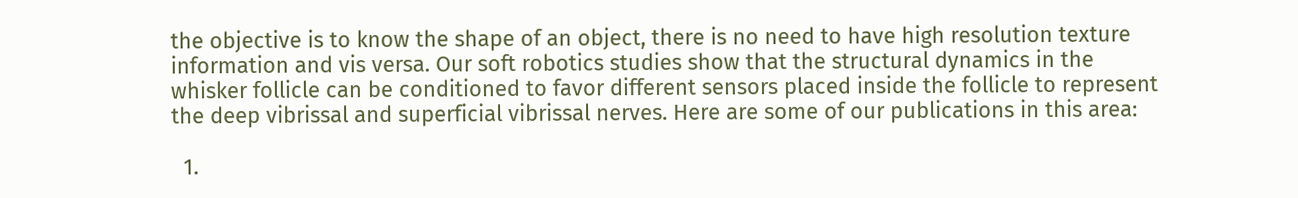the objective is to know the shape of an object, there is no need to have high resolution texture information and vis versa. Our soft robotics studies show that the structural dynamics in the whisker follicle can be conditioned to favor different sensors placed inside the follicle to represent the deep vibrissal and superficial vibrissal nerves. Here are some of our publications in this area:

  1.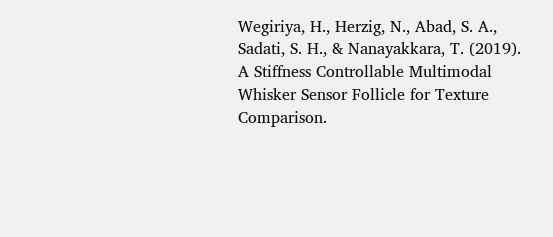Wegiriya, H., Herzig, N., Abad, S. A., Sadati, S. H., & Nanayakkara, T. (2019). A Stiffness Controllable Multimodal Whisker Sensor Follicle for Texture Comparison.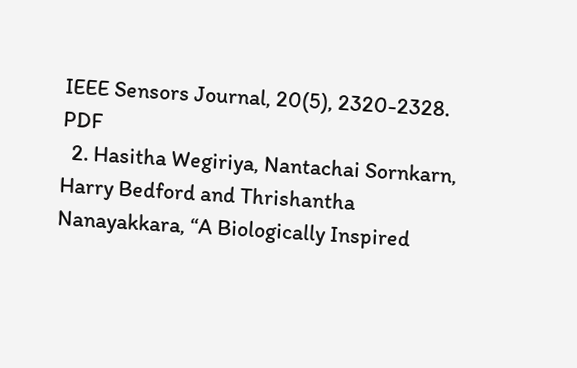IEEE Sensors Journal, 20(5), 2320-2328. PDF
  2. Hasitha Wegiriya, Nantachai Sornkarn, Harry Bedford and Thrishantha Nanayakkara, “A Biologically Inspired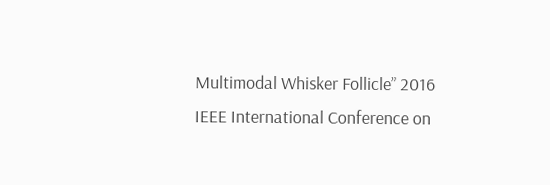Multimodal Whisker Follicle” 2016 IEEE International Conference on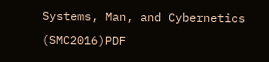Systems, Man, and Cybernetics (SMC2016)PDF